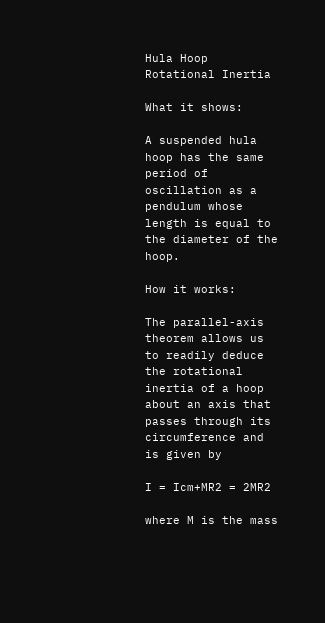Hula Hoop Rotational Inertia

What it shows:

A suspended hula hoop has the same period of oscillation as a pendulum whose length is equal to the diameter of the hoop.

How it works:

The parallel-axis theorem allows us to readily deduce the rotational inertia of a hoop about an axis that passes through its circumference and is given by

I = Icm+MR2 = 2MR2

where M is the mass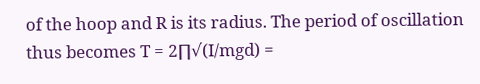of the hoop and R is its radius. The period of oscillation thus becomes T = 2∏√(I/mgd) =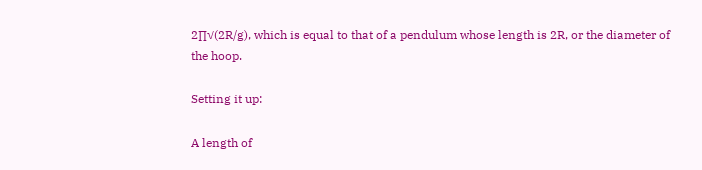2∏√(2R/g), which is equal to that of a pendulum whose length is 2R, or the diameter of the hoop.

Setting it up:

A length of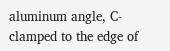aluminum angle, C-clamped to the edge of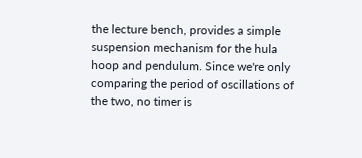the lecture bench, provides a simple suspension mechanism for the hula hoop and pendulum. Since we're only comparing the period of oscillations of the two, no timer is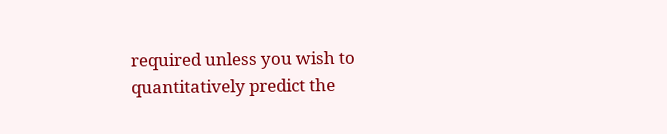required unless you wish to quantitatively predict the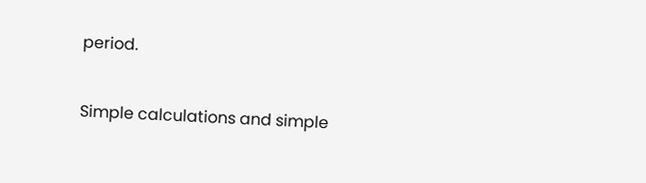period.


Simple calculations and simple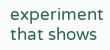experiment that shows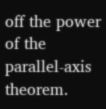off the power of the parallel-axis theorem.